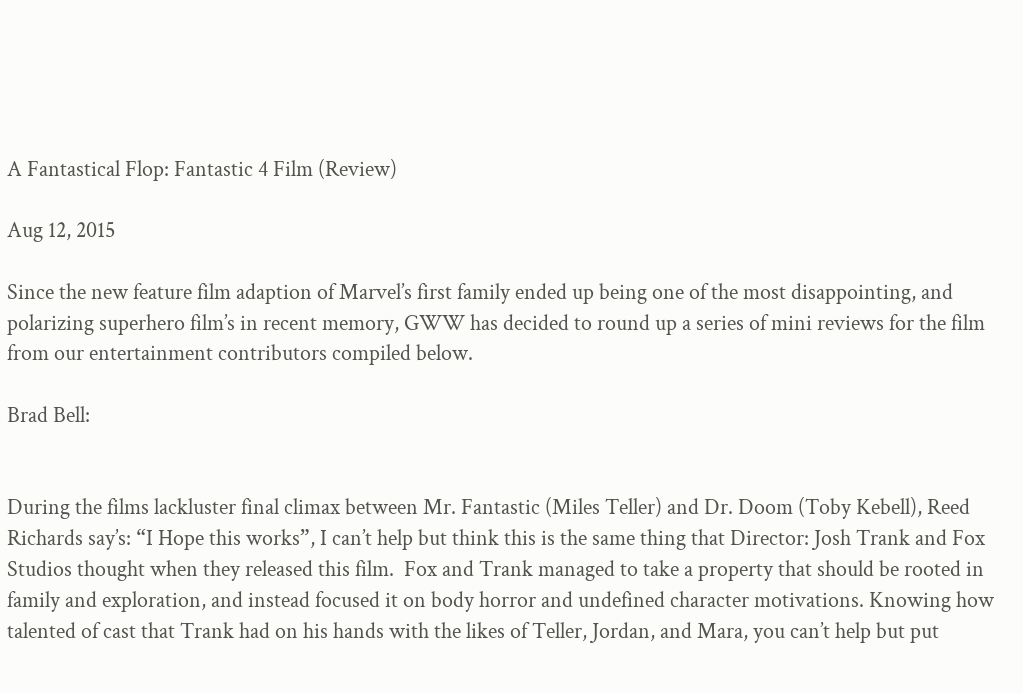A Fantastical Flop: Fantastic 4 Film (Review)

Aug 12, 2015

Since the new feature film adaption of Marvel’s first family ended up being one of the most disappointing, and polarizing superhero film’s in recent memory, GWW has decided to round up a series of mini reviews for the film from our entertainment contributors compiled below.

Brad Bell:


During the films lackluster final climax between Mr. Fantastic (Miles Teller) and Dr. Doom (Toby Kebell), Reed Richards say’s: “I Hope this works”, I can’t help but think this is the same thing that Director: Josh Trank and Fox Studios thought when they released this film.  Fox and Trank managed to take a property that should be rooted in family and exploration, and instead focused it on body horror and undefined character motivations. Knowing how talented of cast that Trank had on his hands with the likes of Teller, Jordan, and Mara, you can’t help but put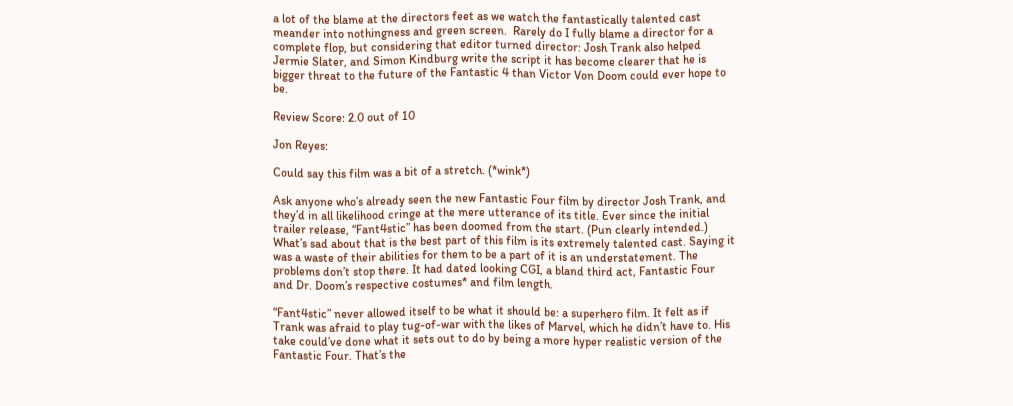a lot of the blame at the directors feet as we watch the fantastically talented cast meander into nothingness and green screen.  Rarely do I fully blame a director for a complete flop, but considering that editor turned director: Josh Trank also helped Jermie Slater, and Simon Kindburg write the script it has become clearer that he is bigger threat to the future of the Fantastic 4 than Victor Von Doom could ever hope to be.

Review Score: 2.0 out of 10

Jon Reyes:

Could say this film was a bit of a stretch. (*wink*)

Ask anyone who’s already seen the new Fantastic Four film by director Josh Trank, and they’d in all likelihood cringe at the mere utterance of its title. Ever since the initial trailer release, “Fant4stic” has been doomed from the start. (Pun clearly intended.) What’s sad about that is the best part of this film is its extremely talented cast. Saying it was a waste of their abilities for them to be a part of it is an understatement. The problems don’t stop there. It had dated looking CGI, a bland third act, Fantastic Four and Dr. Doom’s respective costumes* and film length.

“Fant4stic” never allowed itself to be what it should be: a superhero film. It felt as if Trank was afraid to play tug-of-war with the likes of Marvel, which he didn’t have to. His take could’ve done what it sets out to do by being a more hyper realistic version of the Fantastic Four. That’s the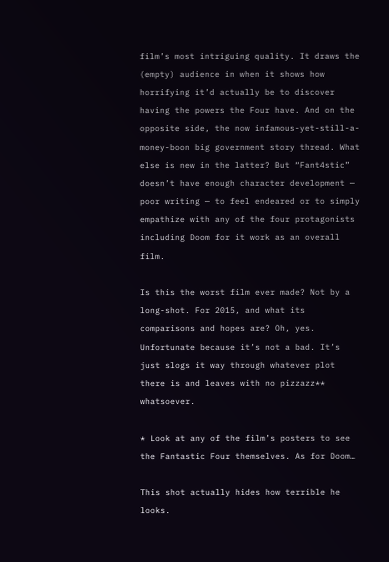film’s most intriguing quality. It draws the (empty) audience in when it shows how horrifying it’d actually be to discover having the powers the Four have. And on the opposite side, the now infamous-yet-still-a-money-boon big government story thread. What else is new in the latter? But “Fant4stic” doesn’t have enough character development — poor writing — to feel endeared or to simply empathize with any of the four protagonists including Doom for it work as an overall film.

Is this the worst film ever made? Not by a long-shot. For 2015, and what its comparisons and hopes are? Oh, yes. Unfortunate because it’s not a bad. It’s just slogs it way through whatever plot there is and leaves with no pizzazz** whatsoever.

* Look at any of the film’s posters to see the Fantastic Four themselves. As for Doom…

This shot actually hides how terrible he looks.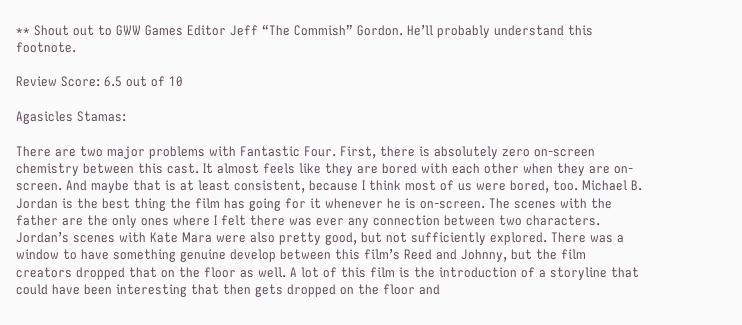** Shout out to GWW Games Editor Jeff “The Commish” Gordon. He’ll probably understand this footnote.

Review Score: 6.5 out of 10

Agasicles Stamas:

There are two major problems with Fantastic Four. First, there is absolutely zero on-screen chemistry between this cast. It almost feels like they are bored with each other when they are on-screen. And maybe that is at least consistent, because I think most of us were bored, too. Michael B. Jordan is the best thing the film has going for it whenever he is on-screen. The scenes with the father are the only ones where I felt there was ever any connection between two characters. Jordan’s scenes with Kate Mara were also pretty good, but not sufficiently explored. There was a window to have something genuine develop between this film’s Reed and Johnny, but the film creators dropped that on the floor as well. A lot of this film is the introduction of a storyline that could have been interesting that then gets dropped on the floor and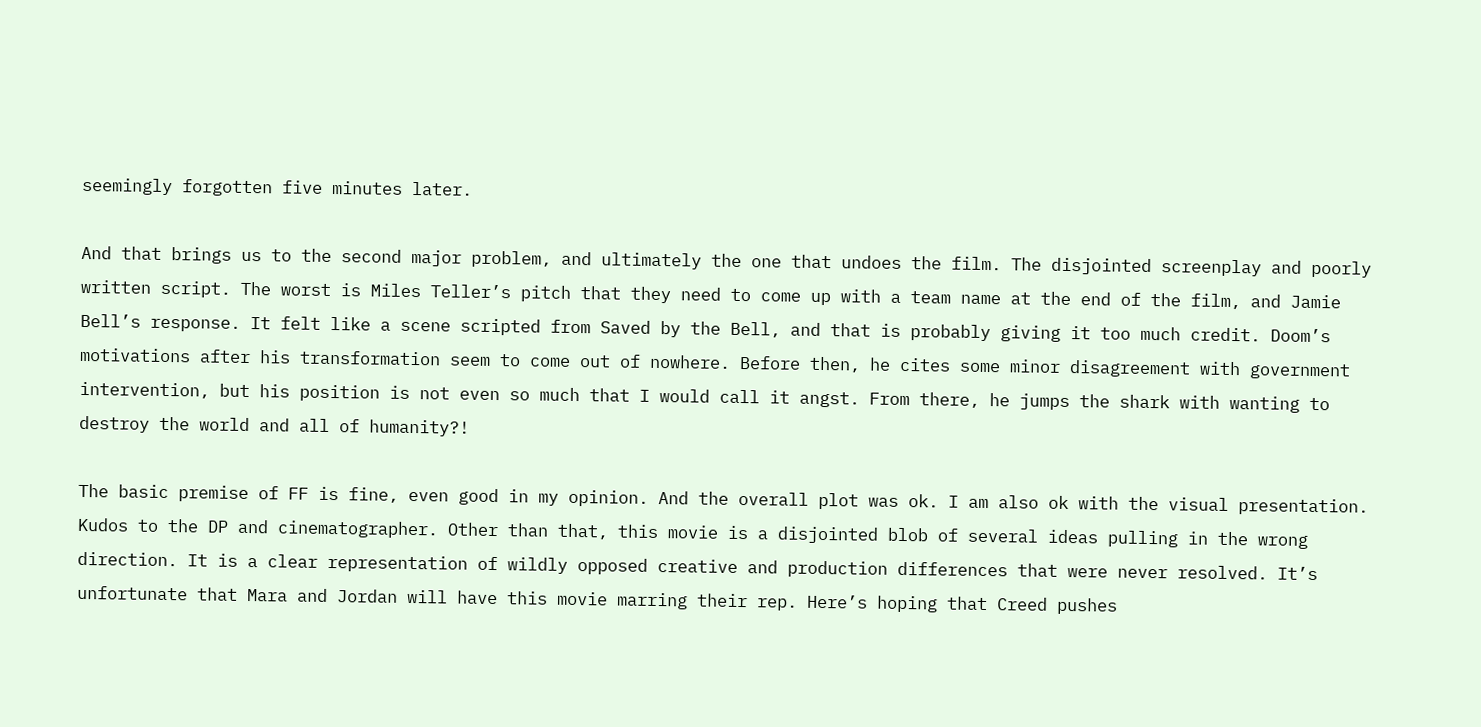seemingly forgotten five minutes later.

And that brings us to the second major problem, and ultimately the one that undoes the film. The disjointed screenplay and poorly written script. The worst is Miles Teller’s pitch that they need to come up with a team name at the end of the film, and Jamie Bell’s response. It felt like a scene scripted from Saved by the Bell, and that is probably giving it too much credit. Doom’s motivations after his transformation seem to come out of nowhere. Before then, he cites some minor disagreement with government intervention, but his position is not even so much that I would call it angst. From there, he jumps the shark with wanting to destroy the world and all of humanity?!

The basic premise of FF is fine, even good in my opinion. And the overall plot was ok. I am also ok with the visual presentation. Kudos to the DP and cinematographer. Other than that, this movie is a disjointed blob of several ideas pulling in the wrong direction. It is a clear representation of wildly opposed creative and production differences that were never resolved. It’s unfortunate that Mara and Jordan will have this movie marring their rep. Here’s hoping that Creed pushes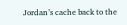Jordan’s cache back to the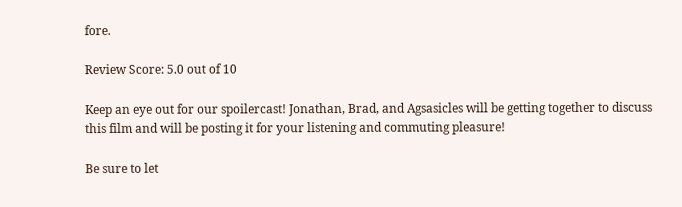fore.

Review Score: 5.0 out of 10

Keep an eye out for our spoilercast! Jonathan, Brad, and Agsasicles will be getting together to discuss this film and will be posting it for your listening and commuting pleasure!

Be sure to let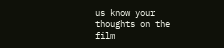us know your thoughts on the film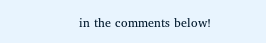in the comments below!